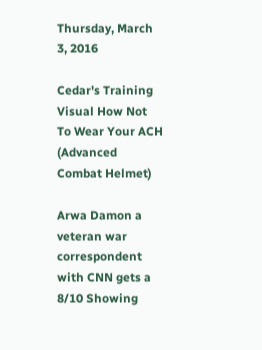Thursday, March 3, 2016

Cedar's Training Visual How Not To Wear Your ACH (Advanced Combat Helmet)

Arwa Damon a veteran war correspondent with CNN gets a 8/10 Showing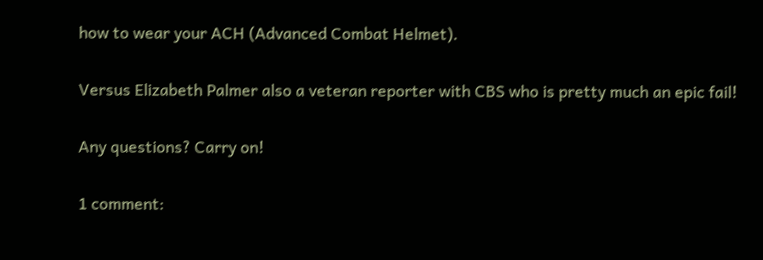how to wear your ACH (Advanced Combat Helmet).

Versus Elizabeth Palmer also a veteran reporter with CBS who is pretty much an epic fail!

Any questions? Carry on!

1 comment: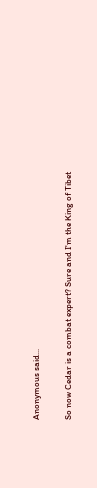Anonymous said...

So now Cedar is a combat expert? Sure and I'm the King of Tibet